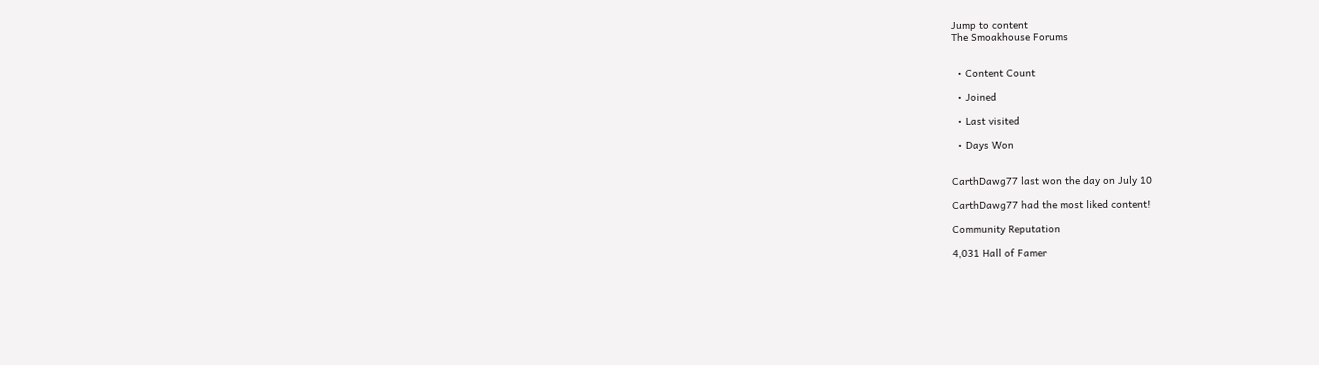Jump to content
The Smoakhouse Forums


  • Content Count

  • Joined

  • Last visited

  • Days Won


CarthDawg77 last won the day on July 10

CarthDawg77 had the most liked content!

Community Reputation

4,031 Hall of Famer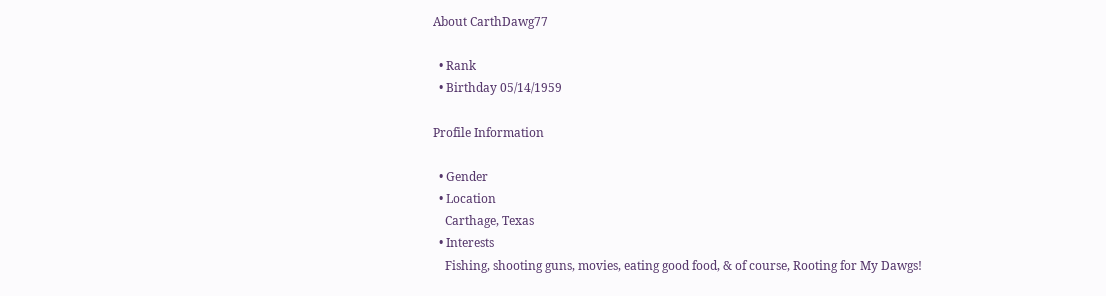About CarthDawg77

  • Rank
  • Birthday 05/14/1959

Profile Information

  • Gender
  • Location
    Carthage, Texas
  • Interests
    Fishing, shooting guns, movies, eating good food, & of course, Rooting for My Dawgs!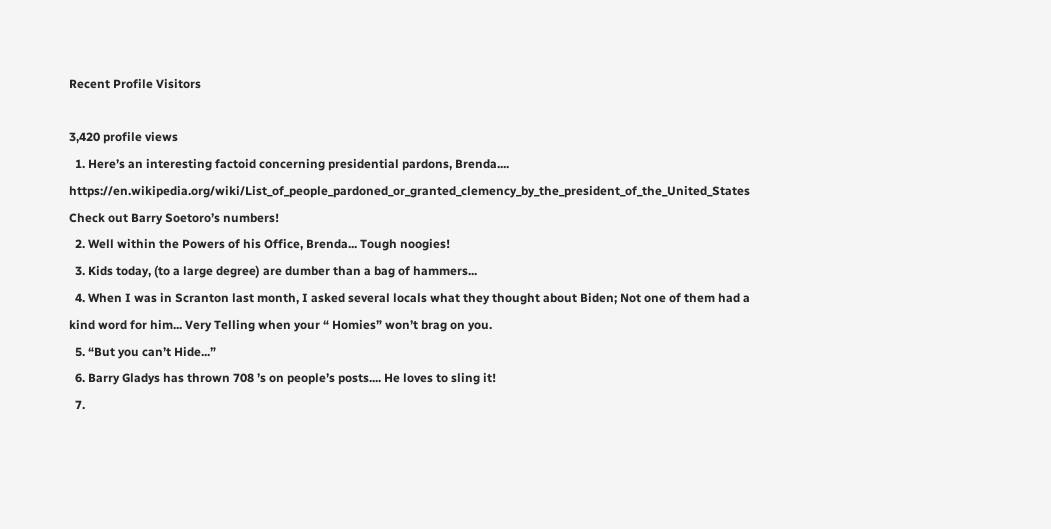Recent Profile Visitors

3,420 profile views
  1. Here’s an interesting factoid concerning presidential pardons, Brenda.... https://en.wikipedia.org/wiki/List_of_people_pardoned_or_granted_clemency_by_the_president_of_the_United_States Check out Barry Soetoro’s numbers!
  2. Well within the Powers of his Office, Brenda... Tough noogies!
  3. Kids today, (to a large degree) are dumber than a bag of hammers...
  4. When I was in Scranton last month, I asked several locals what they thought about Biden; Not one of them had a kind word for him... Very Telling when your “ Homies” won’t brag on you.
  5. “But you can’t Hide...”
  6. Barry Gladys has thrown 708 ’s on people’s posts.... He loves to sling it!
  7.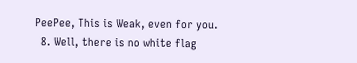PeePee, This is Weak, even for you.
  8. Well, there is no white flag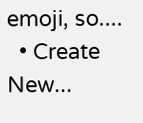emoji, so....
  • Create New...